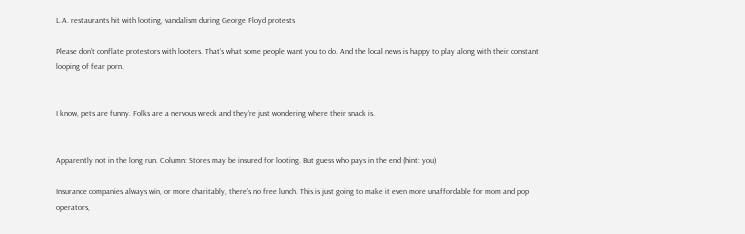L.A. restaurants hit with looting, vandalism during George Floyd protests

Please don’t conflate protestors with looters. That’s what some people want you to do. And the local news is happy to play along with their constant looping of fear porn.


I know, pets are funny. Folks are a nervous wreck and they’re just wondering where their snack is.


Apparently not in the long run. Column: Stores may be insured for looting. But guess who pays in the end (hint: you)

Insurance companies always win, or more charitably, there’s no free lunch. This is just going to make it even more unaffordable for mom and pop operators,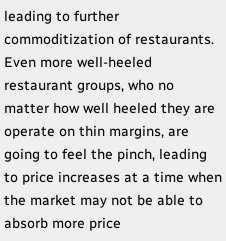leading to further commoditization of restaurants. Even more well-heeled restaurant groups, who no matter how well heeled they are operate on thin margins, are going to feel the pinch, leading to price increases at a time when the market may not be able to absorb more price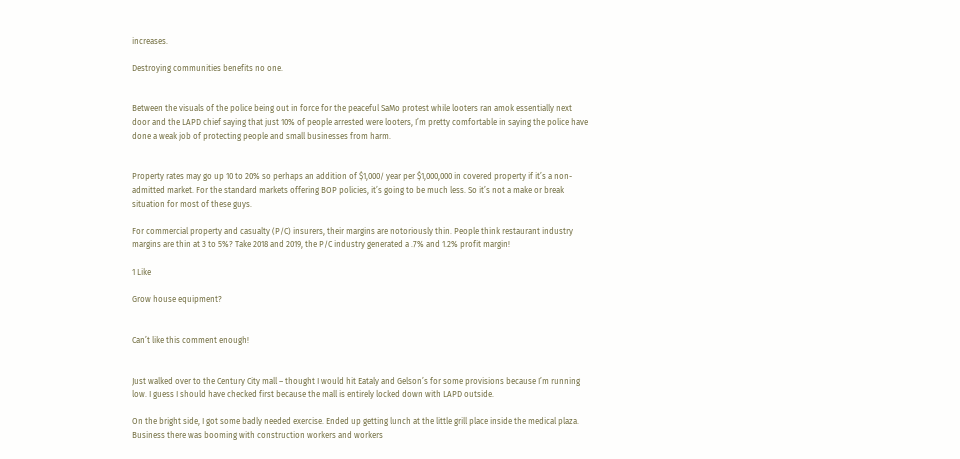increases.

Destroying communities benefits no one.


Between the visuals of the police being out in force for the peaceful SaMo protest while looters ran amok essentially next door and the LAPD chief saying that just 10% of people arrested were looters, I’m pretty comfortable in saying the police have done a weak job of protecting people and small businesses from harm.


Property rates may go up 10 to 20% so perhaps an addition of $1,000/ year per $1,000,000 in covered property if it’s a non-admitted market. For the standard markets offering BOP policies, it’s going to be much less. So it’s not a make or break situation for most of these guys.

For commercial property and casualty (P/C) insurers, their margins are notoriously thin. People think restaurant industry margins are thin at 3 to 5%? Take 2018 and 2019, the P/C industry generated a .7% and 1.2% profit margin!

1 Like

Grow house equipment?


Can’t like this comment enough!


Just walked over to the Century City mall – thought I would hit Eataly and Gelson’s for some provisions because I’m running low. I guess I should have checked first because the mall is entirely locked down with LAPD outside.

On the bright side, I got some badly needed exercise. Ended up getting lunch at the little grill place inside the medical plaza. Business there was booming with construction workers and workers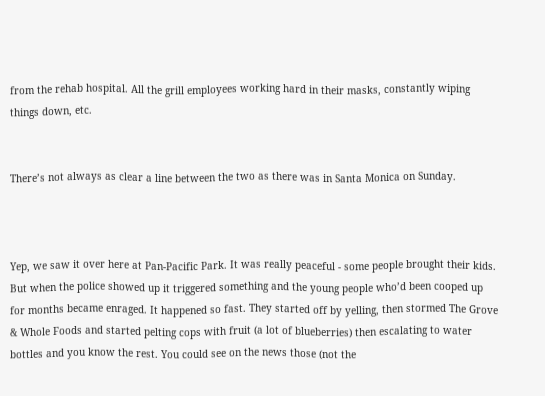from the rehab hospital. All the grill employees working hard in their masks, constantly wiping things down, etc.


There’s not always as clear a line between the two as there was in Santa Monica on Sunday.



Yep, we saw it over here at Pan-Pacific Park. It was really peaceful - some people brought their kids. But when the police showed up it triggered something and the young people who’d been cooped up for months became enraged. It happened so fast. They started off by yelling, then stormed The Grove & Whole Foods and started pelting cops with fruit (a lot of blueberries) then escalating to water bottles and you know the rest. You could see on the news those (not the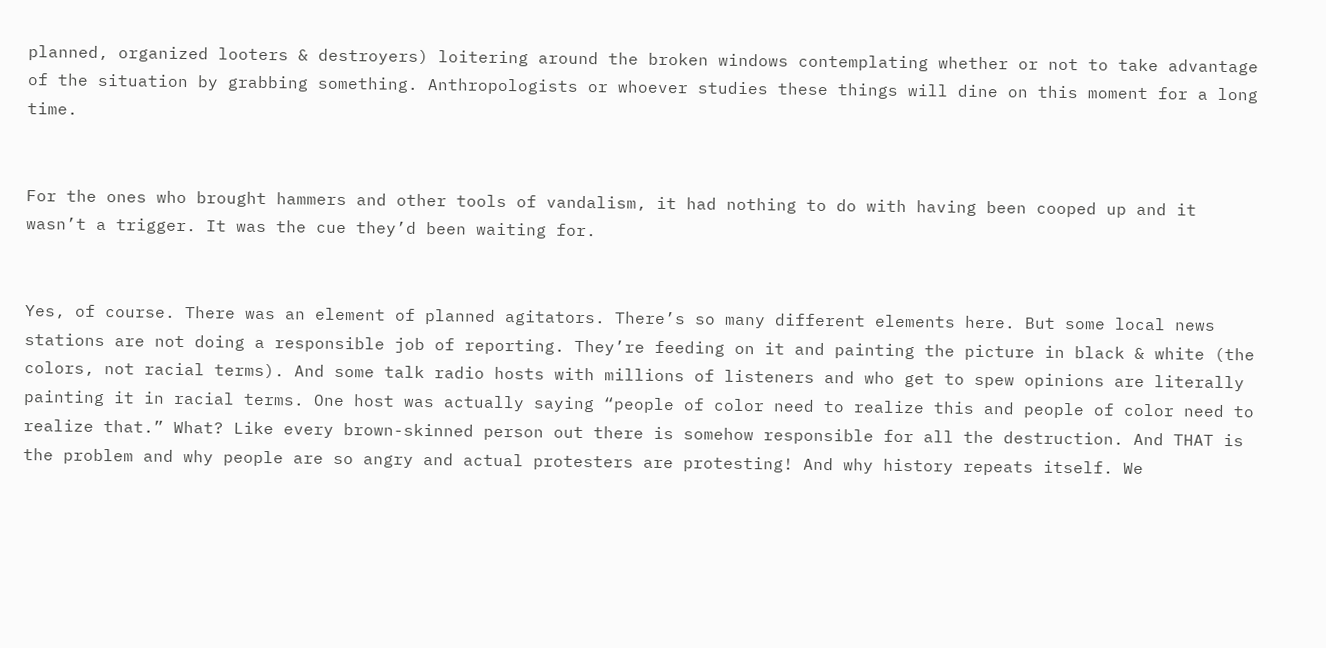planned, organized looters & destroyers) loitering around the broken windows contemplating whether or not to take advantage of the situation by grabbing something. Anthropologists or whoever studies these things will dine on this moment for a long time.


For the ones who brought hammers and other tools of vandalism, it had nothing to do with having been cooped up and it wasn’t a trigger. It was the cue they’d been waiting for.


Yes, of course. There was an element of planned agitators. There’s so many different elements here. But some local news stations are not doing a responsible job of reporting. They’re feeding on it and painting the picture in black & white (the colors, not racial terms). And some talk radio hosts with millions of listeners and who get to spew opinions are literally painting it in racial terms. One host was actually saying “people of color need to realize this and people of color need to realize that.” What? Like every brown-skinned person out there is somehow responsible for all the destruction. And THAT is the problem and why people are so angry and actual protesters are protesting! And why history repeats itself. We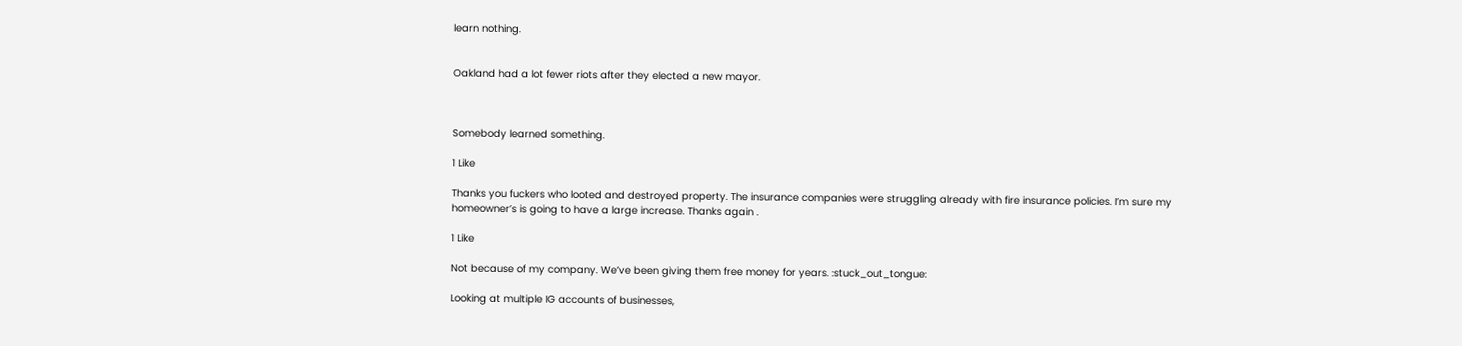learn nothing.


Oakland had a lot fewer riots after they elected a new mayor.



Somebody learned something.

1 Like

Thanks you fuckers who looted and destroyed property. The insurance companies were struggling already with fire insurance policies. I’m sure my homeowner’s is going to have a large increase. Thanks again .

1 Like

Not because of my company. We’ve been giving them free money for years. :stuck_out_tongue:

Looking at multiple IG accounts of businesses,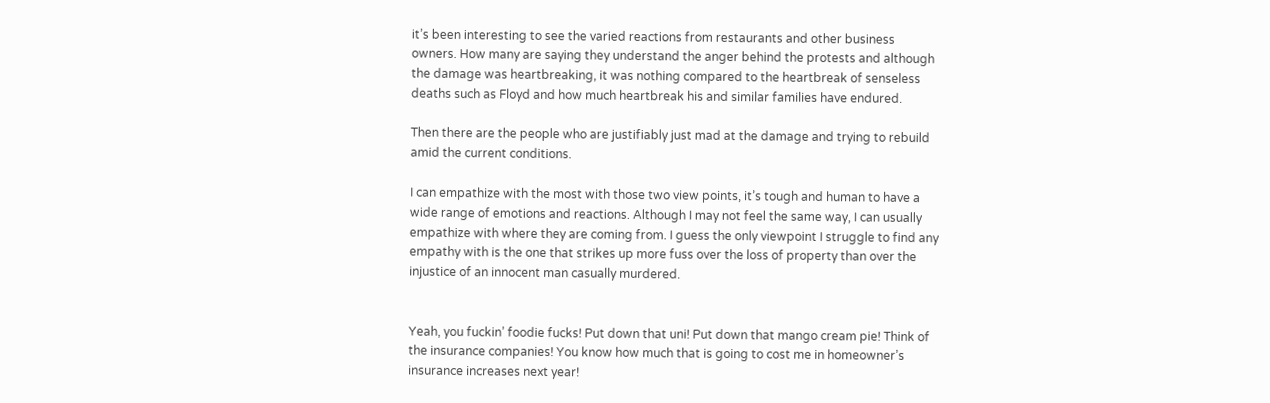it’s been interesting to see the varied reactions from restaurants and other business owners. How many are saying they understand the anger behind the protests and although the damage was heartbreaking, it was nothing compared to the heartbreak of senseless deaths such as Floyd and how much heartbreak his and similar families have endured.

Then there are the people who are justifiably just mad at the damage and trying to rebuild amid the current conditions.

I can empathize with the most with those two view points, it’s tough and human to have a wide range of emotions and reactions. Although I may not feel the same way, I can usually empathize with where they are coming from. I guess the only viewpoint I struggle to find any empathy with is the one that strikes up more fuss over the loss of property than over the injustice of an innocent man casually murdered.


Yeah, you fuckin’ foodie fucks! Put down that uni! Put down that mango cream pie! Think of the insurance companies! You know how much that is going to cost me in homeowner’s insurance increases next year!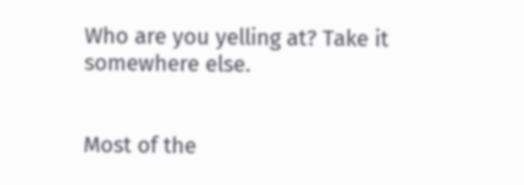Who are you yelling at? Take it somewhere else.


Most of the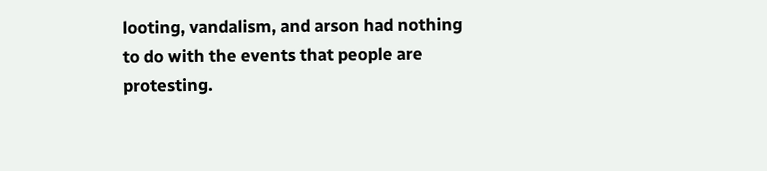looting, vandalism, and arson had nothing to do with the events that people are protesting.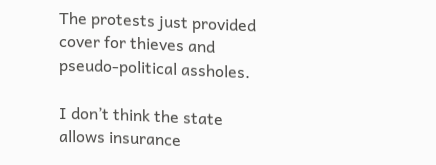The protests just provided cover for thieves and pseudo-political assholes.

I don’t think the state allows insurance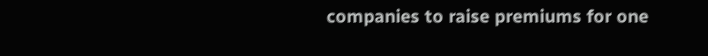companies to raise premiums for one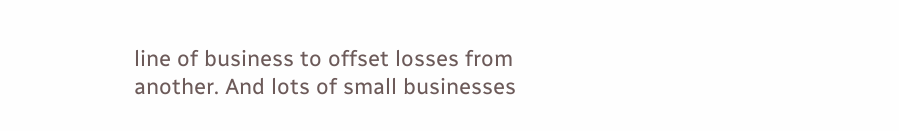line of business to offset losses from another. And lots of small businesses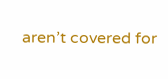aren’t covered for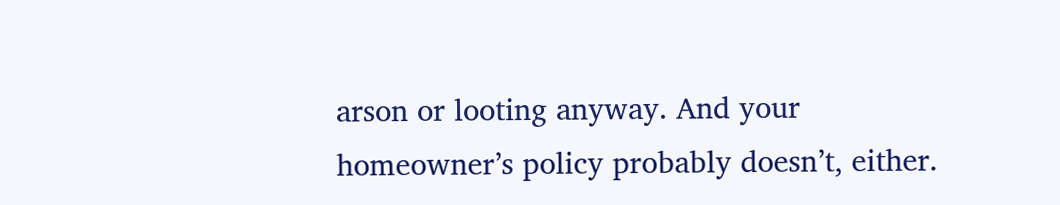arson or looting anyway. And your homeowner’s policy probably doesn’t, either.